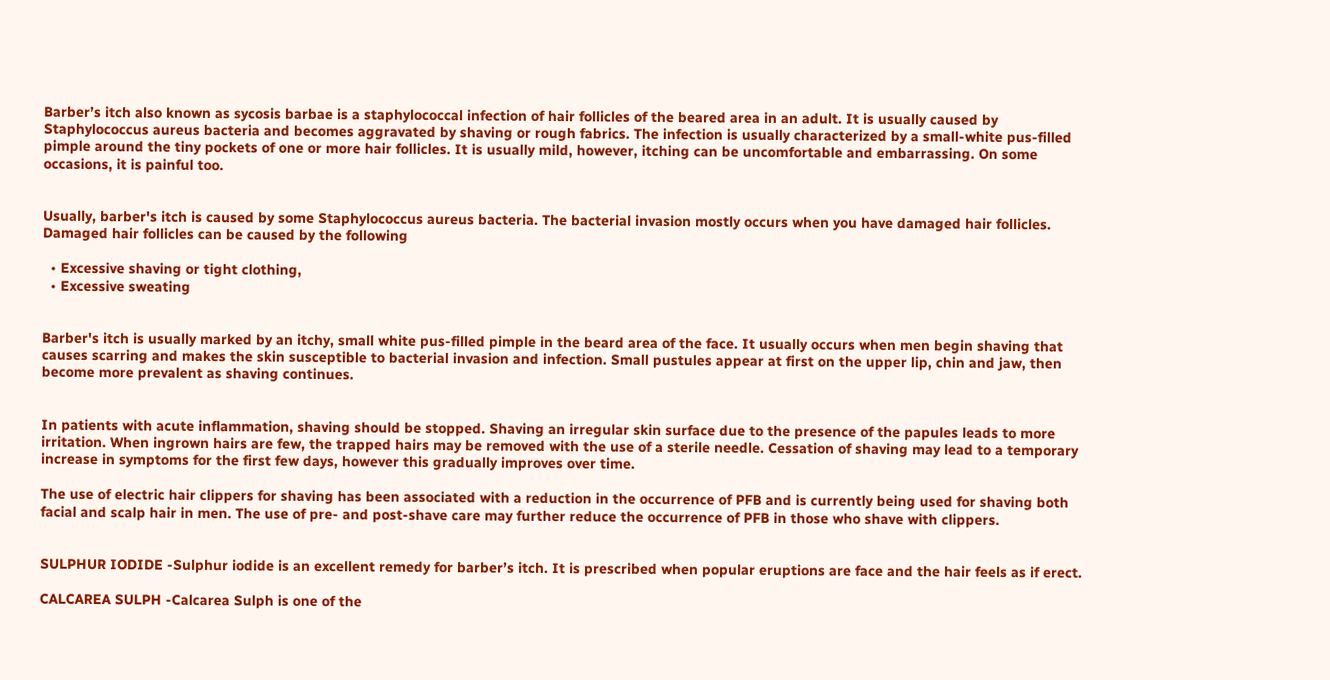Barber’s itch also known as sycosis barbae is a staphylococcal infection of hair follicles of the beared area in an adult. It is usually caused by Staphylococcus aureus bacteria and becomes aggravated by shaving or rough fabrics. The infection is usually characterized by a small-white pus-filled pimple around the tiny pockets of one or more hair follicles. It is usually mild, however, itching can be uncomfortable and embarrassing. On some occasions, it is painful too.


Usually, barber's itch is caused by some Staphylococcus aureus bacteria. The bacterial invasion mostly occurs when you have damaged hair follicles. Damaged hair follicles can be caused by the following

  • Excessive shaving or tight clothing,
  • Excessive sweating


Barber's itch is usually marked by an itchy, small white pus-filled pimple in the beard area of the face. It usually occurs when men begin shaving that causes scarring and makes the skin susceptible to bacterial invasion and infection. Small pustules appear at first on the upper lip, chin and jaw, then become more prevalent as shaving continues.


In patients with acute inflammation, shaving should be stopped. Shaving an irregular skin surface due to the presence of the papules leads to more irritation. When ingrown hairs are few, the trapped hairs may be removed with the use of a sterile needle. Cessation of shaving may lead to a temporary increase in symptoms for the first few days, however this gradually improves over time.

The use of electric hair clippers for shaving has been associated with a reduction in the occurrence of PFB and is currently being used for shaving both facial and scalp hair in men. The use of pre- and post-shave care may further reduce the occurrence of PFB in those who shave with clippers.


SULPHUR IODIDE -Sulphur iodide is an excellent remedy for barber’s itch. It is prescribed when popular eruptions are face and the hair feels as if erect.

CALCAREA SULPH -Calcarea Sulph is one of the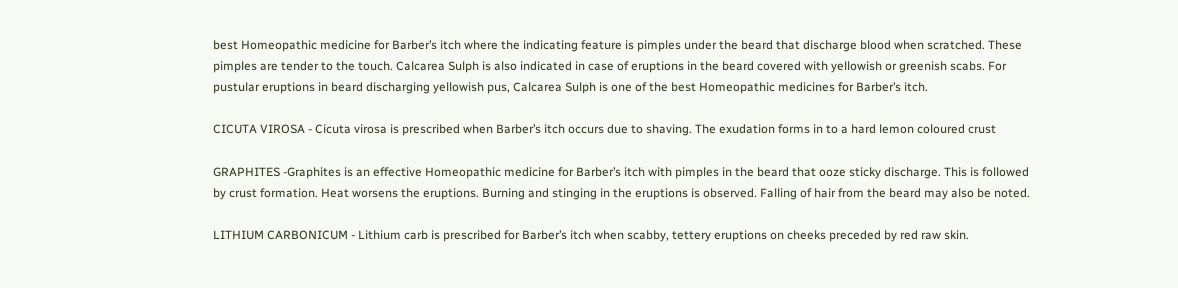best Homeopathic medicine for Barber’s itch where the indicating feature is pimples under the beard that discharge blood when scratched. These pimples are tender to the touch. Calcarea Sulph is also indicated in case of eruptions in the beard covered with yellowish or greenish scabs. For pustular eruptions in beard discharging yellowish pus, Calcarea Sulph is one of the best Homeopathic medicines for Barber’s itch.

CICUTA VIROSA - Cicuta virosa is prescribed when Barber’s itch occurs due to shaving. The exudation forms in to a hard lemon coloured crust

GRAPHITES -Graphites is an effective Homeopathic medicine for Barber’s itch with pimples in the beard that ooze sticky discharge. This is followed by crust formation. Heat worsens the eruptions. Burning and stinging in the eruptions is observed. Falling of hair from the beard may also be noted.

LITHIUM CARBONICUM - Lithium carb is prescribed for Barber’s itch when scabby, tettery eruptions on cheeks preceded by red raw skin.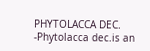PHYTOLACCA DEC. -Phytolacca dec.is an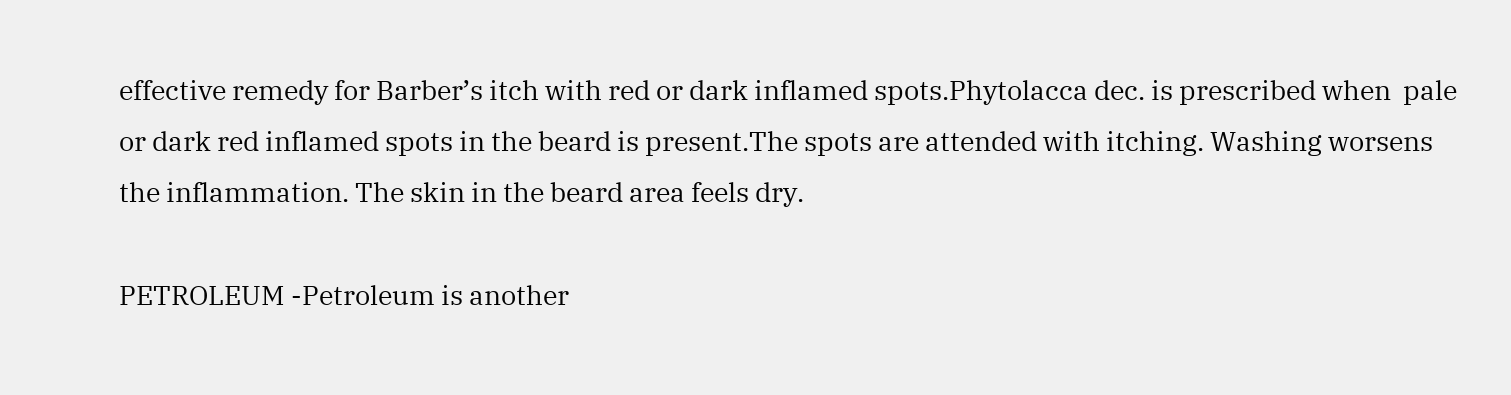effective remedy for Barber’s itch with red or dark inflamed spots.Phytolacca dec. is prescribed when  pale or dark red inflamed spots in the beard is present.The spots are attended with itching. Washing worsens the inflammation. The skin in the beard area feels dry.

PETROLEUM -Petroleum is another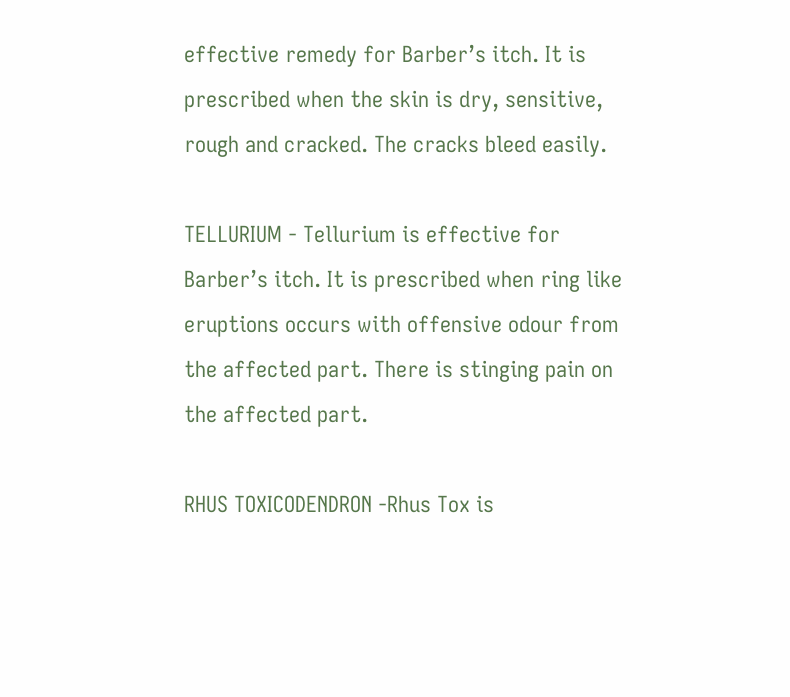effective remedy for Barber’s itch. It is prescribed when the skin is dry, sensitive, rough and cracked. The cracks bleed easily.

TELLURIUM - Tellurium is effective for Barber’s itch. It is prescribed when ring like eruptions occurs with offensive odour from the affected part. There is stinging pain on the affected part.

RHUS TOXICODENDRON -Rhus Tox is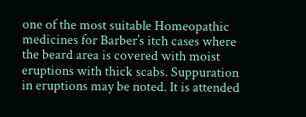one of the most suitable Homeopathic medicines for Barber’s itch cases where the beard area is covered with moist eruptions with thick scabs. Suppuration in eruptions may be noted. It is attended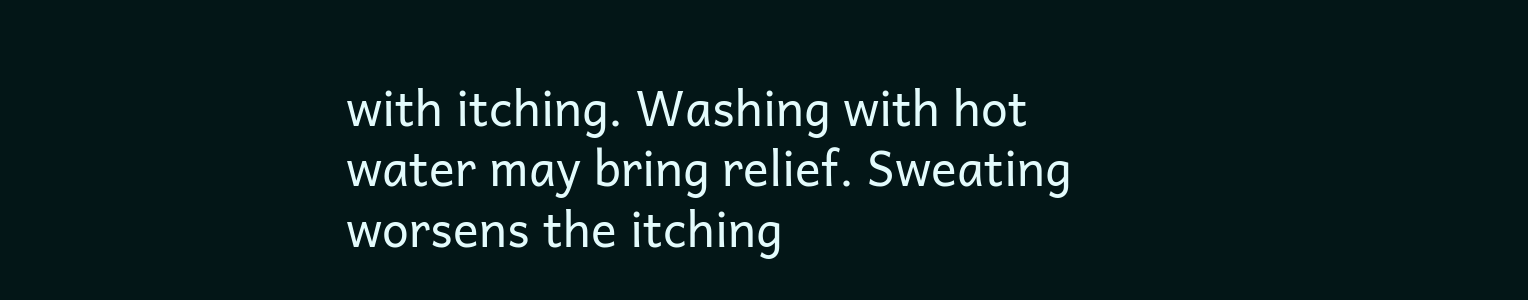with itching. Washing with hot water may bring relief. Sweating worsens the itching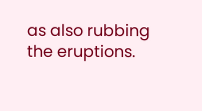as also rubbing the eruptions.